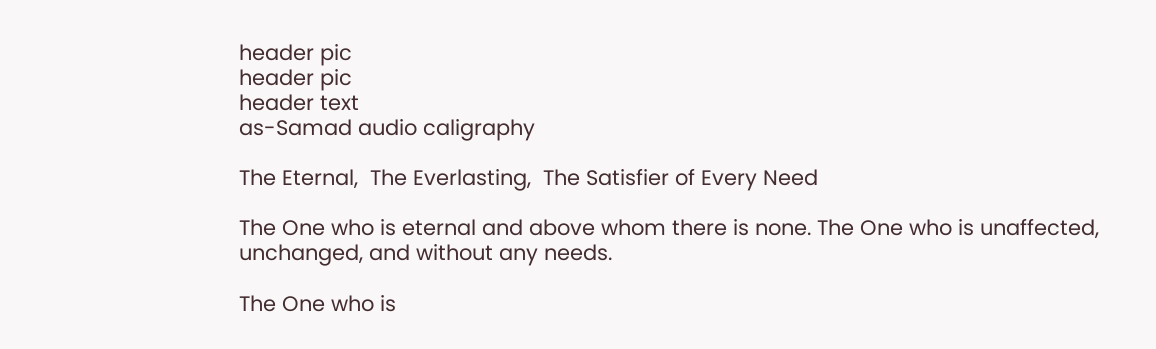header pic
header pic
header text
as-Samad audio caligraphy

The Eternal,  The Everlasting,  The Satisfier of Every Need

The One who is eternal and above whom there is none. The One who is unaffected, unchanged, and without any needs.

The One who is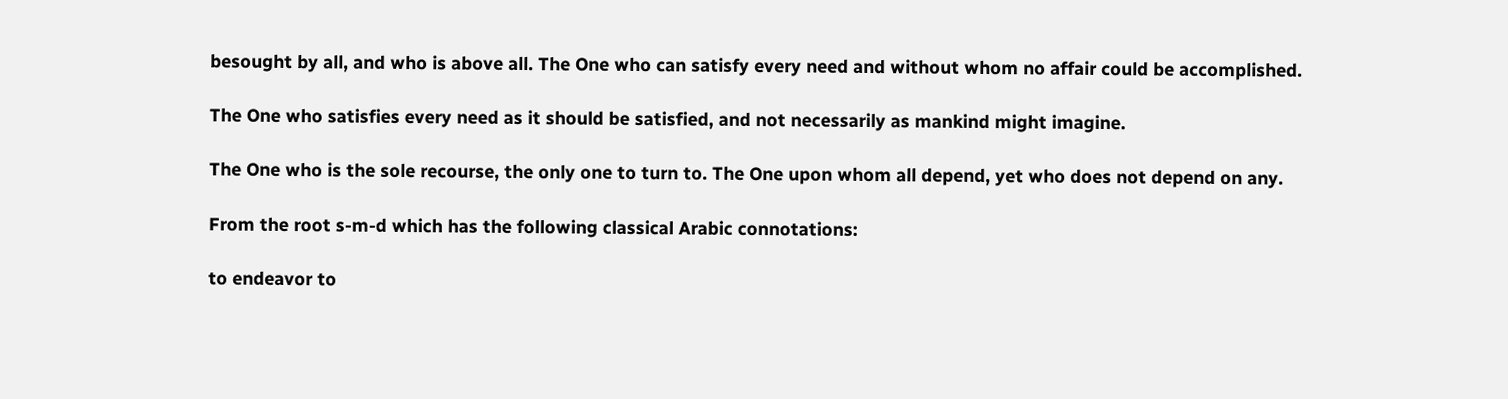besought by all, and who is above all. The One who can satisfy every need and without whom no affair could be accomplished.

The One who satisfies every need as it should be satisfied, and not necessarily as mankind might imagine.

The One who is the sole recourse, the only one to turn to. The One upon whom all depend, yet who does not depend on any.

From the root s-m-d which has the following classical Arabic connotations:

to endeavor to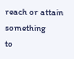reach or attain something
to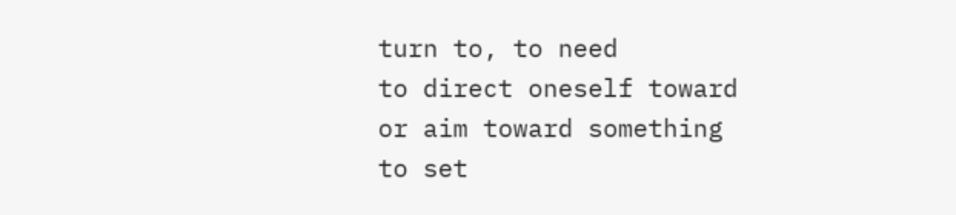turn to, to need
to direct oneself toward or aim toward something
to set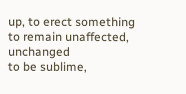up, to erect something
to remain unaffected, unchanged
to be sublime,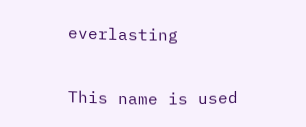everlasting

This name is used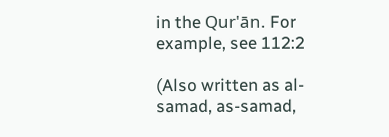in the Qur'ān. For example, see 112:2

(Also written as al-samad, as-samad,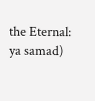the Eternal: ya samad)